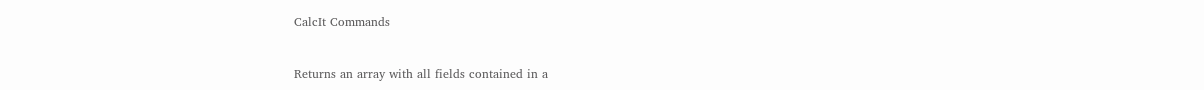CalcIt Commands


Returns an array with all fields contained in a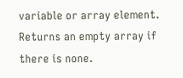variable or array element. Returns an empty array if there is none.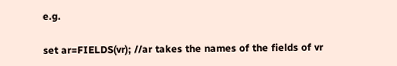e.g.

set ar=FIELDS(vr); //ar takes the names of the fields of vr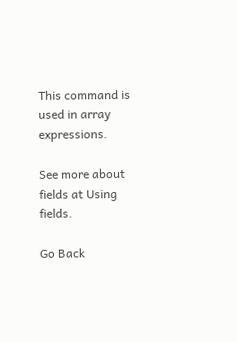This command is used in array expressions.

See more about fields at Using fields.

Go Back